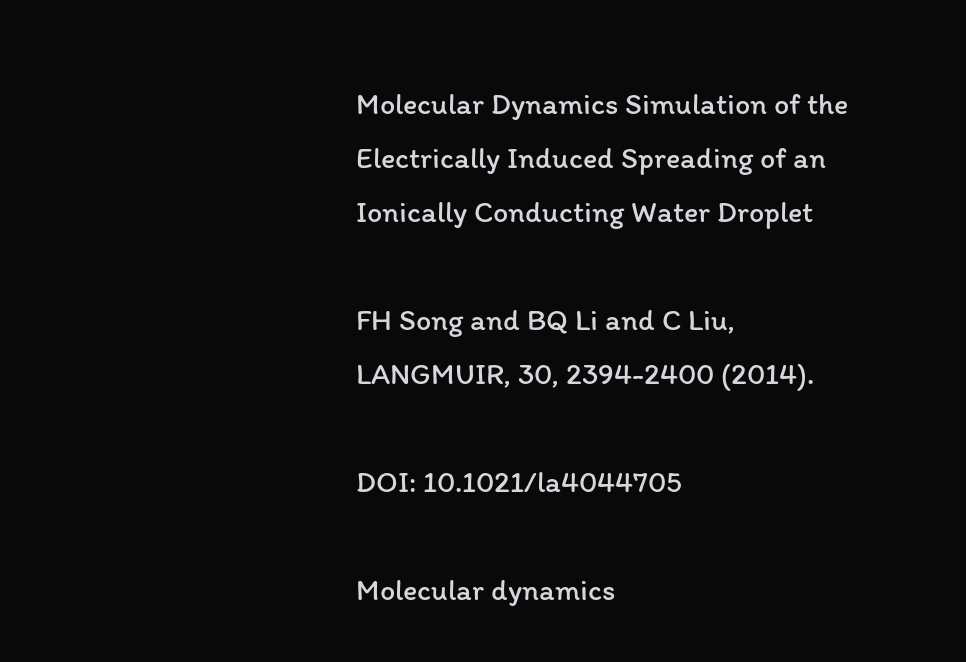Molecular Dynamics Simulation of the Electrically Induced Spreading of an Ionically Conducting Water Droplet

FH Song and BQ Li and C Liu, LANGMUIR, 30, 2394-2400 (2014).

DOI: 10.1021/la4044705

Molecular dynamics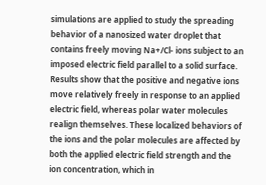simulations are applied to study the spreading behavior of a nanosized water droplet that contains freely moving Na+/Cl- ions subject to an imposed electric field parallel to a solid surface. Results show that the positive and negative ions move relatively freely in response to an applied electric field, whereas polar water molecules realign themselves. These localized behaviors of the ions and the polar molecules are affected by both the applied electric field strength and the ion concentration, which in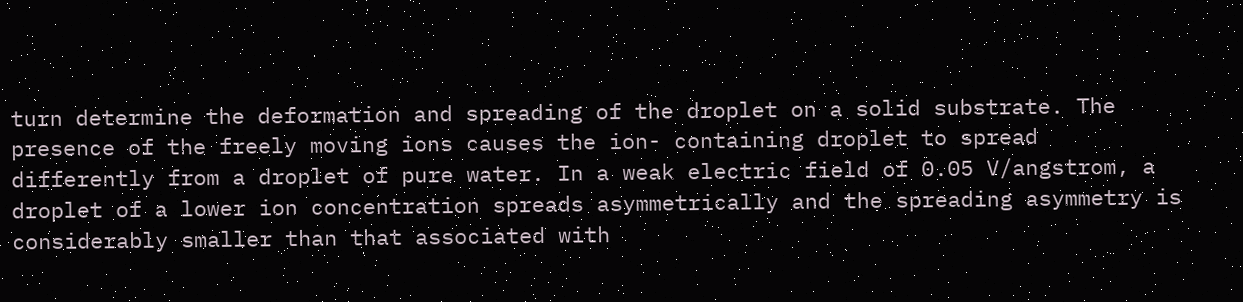turn determine the deformation and spreading of the droplet on a solid substrate. The presence of the freely moving ions causes the ion- containing droplet to spread differently from a droplet of pure water. In a weak electric field of 0.05 V/angstrom, a droplet of a lower ion concentration spreads asymmetrically and the spreading asymmetry is considerably smaller than that associated with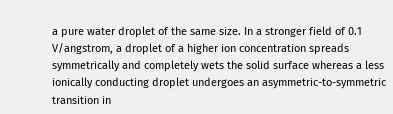a pure water droplet of the same size. In a stronger field of 0.1 V/angstrom, a droplet of a higher ion concentration spreads symmetrically and completely wets the solid surface whereas a less ionically conducting droplet undergoes an asymmetric-to-symmetric transition in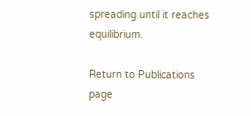spreading until it reaches equilibrium.

Return to Publications page